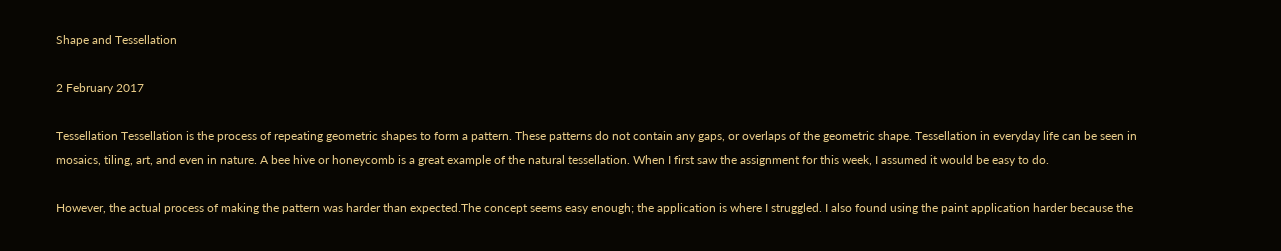Shape and Tessellation

2 February 2017

Tessellation Tessellation is the process of repeating geometric shapes to form a pattern. These patterns do not contain any gaps, or overlaps of the geometric shape. Tessellation in everyday life can be seen in mosaics, tiling, art, and even in nature. A bee hive or honeycomb is a great example of the natural tessellation. When I first saw the assignment for this week, I assumed it would be easy to do.

However, the actual process of making the pattern was harder than expected.The concept seems easy enough; the application is where I struggled. I also found using the paint application harder because the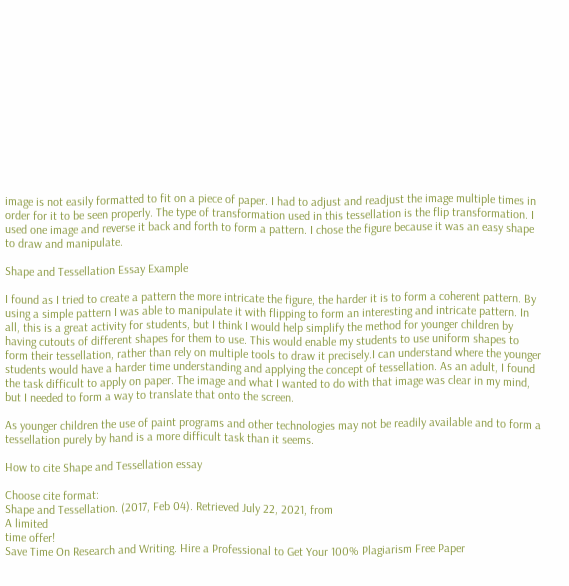image is not easily formatted to fit on a piece of paper. I had to adjust and readjust the image multiple times in order for it to be seen properly. The type of transformation used in this tessellation is the flip transformation. I used one image and reverse it back and forth to form a pattern. I chose the figure because it was an easy shape to draw and manipulate.

Shape and Tessellation Essay Example

I found as I tried to create a pattern the more intricate the figure, the harder it is to form a coherent pattern. By using a simple pattern I was able to manipulate it with flipping to form an interesting and intricate pattern. In all, this is a great activity for students, but I think I would help simplify the method for younger children by having cutouts of different shapes for them to use. This would enable my students to use uniform shapes to form their tessellation, rather than rely on multiple tools to draw it precisely.I can understand where the younger students would have a harder time understanding and applying the concept of tessellation. As an adult, I found the task difficult to apply on paper. The image and what I wanted to do with that image was clear in my mind, but I needed to form a way to translate that onto the screen.

As younger children the use of paint programs and other technologies may not be readily available and to form a tessellation purely by hand is a more difficult task than it seems.

How to cite Shape and Tessellation essay

Choose cite format:
Shape and Tessellation. (2017, Feb 04). Retrieved July 22, 2021, from
A limited
time offer!
Save Time On Research and Writing. Hire a Professional to Get Your 100% Plagiarism Free Paper